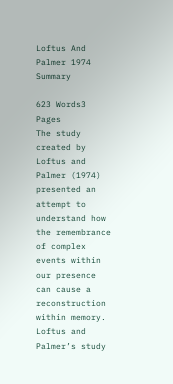Loftus And Palmer 1974 Summary

623 Words3 Pages
The study created by Loftus and Palmer (1974) presented an attempt to understand how the remembrance of complex events within our presence can cause a reconstruction within memory. Loftus and Palmer’s study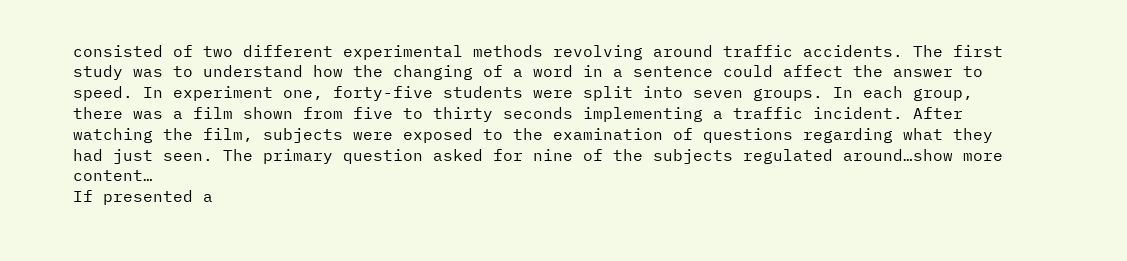consisted of two different experimental methods revolving around traffic accidents. The first study was to understand how the changing of a word in a sentence could affect the answer to speed. In experiment one, forty-five students were split into seven groups. In each group, there was a film shown from five to thirty seconds implementing a traffic incident. After watching the film, subjects were exposed to the examination of questions regarding what they had just seen. The primary question asked for nine of the subjects regulated around…show more content…
If presented a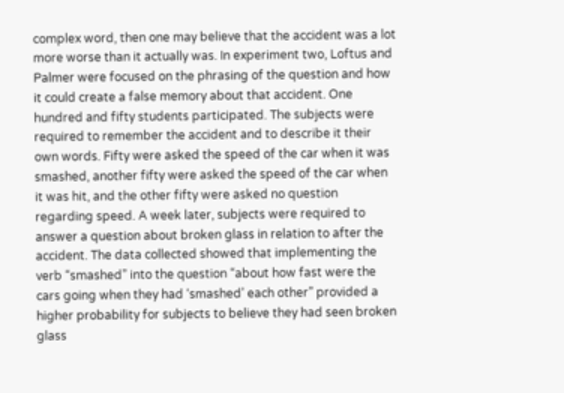complex word, then one may believe that the accident was a lot more worse than it actually was. In experiment two, Loftus and Palmer were focused on the phrasing of the question and how it could create a false memory about that accident. One hundred and fifty students participated. The subjects were required to remember the accident and to describe it their own words. Fifty were asked the speed of the car when it was smashed, another fifty were asked the speed of the car when it was hit, and the other fifty were asked no question regarding speed. A week later, subjects were required to answer a question about broken glass in relation to after the accident. The data collected showed that implementing the verb “smashed” into the question “about how fast were the cars going when they had ‘smashed’ each other” provided a higher probability for subjects to believe they had seen broken glass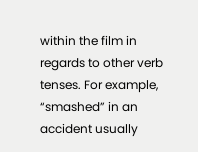within the film in regards to other verb tenses. For example, “smashed” in an accident usually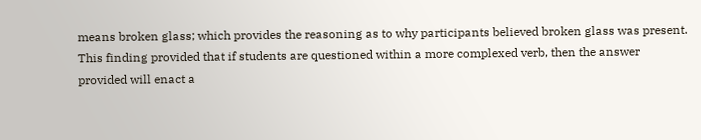means broken glass; which provides the reasoning as to why participants believed broken glass was present. This finding provided that if students are questioned within a more complexed verb, then the answer provided will enact a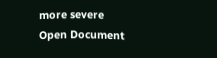more severe
Open Document